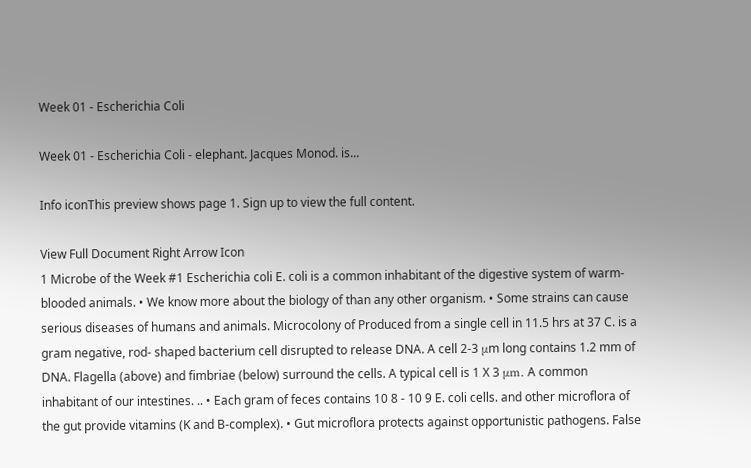Week 01 - Escherichia Coli

Week 01 - Escherichia Coli - elephant. Jacques Monod. is...

Info iconThis preview shows page 1. Sign up to view the full content.

View Full Document Right Arrow Icon
1 Microbe of the Week #1 Escherichia coli E. coli is a common inhabitant of the digestive system of warm-blooded animals. • We know more about the biology of than any other organism. • Some strains can cause serious diseases of humans and animals. Microcolony of Produced from a single cell in 11.5 hrs at 37 C. is a gram negative, rod- shaped bacterium cell disrupted to release DNA. A cell 2-3 μm long contains 1.2 mm of DNA. Flagella (above) and fimbriae (below) surround the cells. A typical cell is 1 X 3 μm. A common inhabitant of our intestines. .. • Each gram of feces contains 10 8 - 10 9 E. coli cells. and other microflora of the gut provide vitamins (K and B-complex). • Gut microflora protects against opportunistic pathogens. False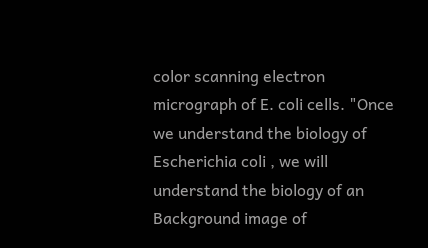color scanning electron micrograph of E. coli cells. "Once we understand the biology of Escherichia coli , we will understand the biology of an
Background image of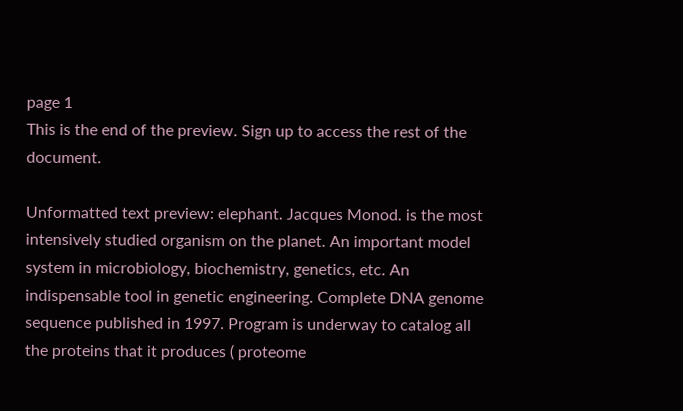page 1
This is the end of the preview. Sign up to access the rest of the document.

Unformatted text preview: elephant. Jacques Monod. is the most intensively studied organism on the planet. An important model system in microbiology, biochemistry, genetics, etc. An indispensable tool in genetic engineering. Complete DNA genome sequence published in 1997. Program is underway to catalog all the proteins that it produces ( proteome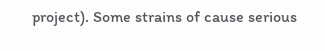project). Some strains of cause serious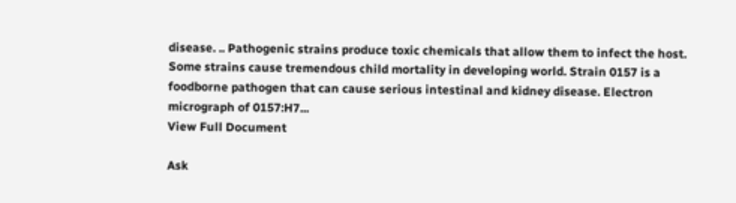disease. .. Pathogenic strains produce toxic chemicals that allow them to infect the host. Some strains cause tremendous child mortality in developing world. Strain 0157 is a foodborne pathogen that can cause serious intestinal and kidney disease. Electron micrograph of 0157:H7...
View Full Document

Ask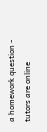a homework question - tutors are online